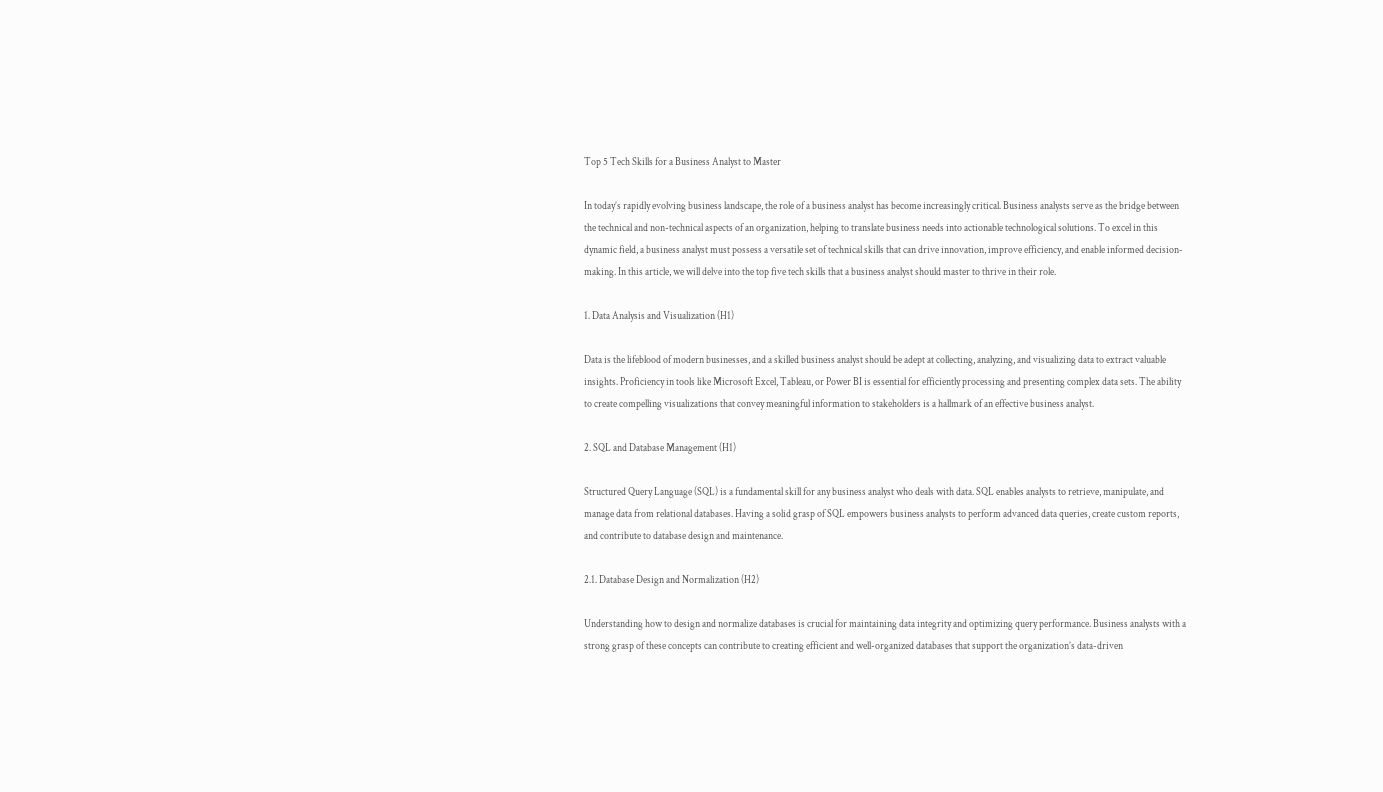Top 5 Tech Skills for a Business Analyst to Master

In today’s rapidly evolving business landscape, the role of a business analyst has become increasingly critical. Business analysts serve as the bridge between the technical and non-technical aspects of an organization, helping to translate business needs into actionable technological solutions. To excel in this dynamic field, a business analyst must possess a versatile set of technical skills that can drive innovation, improve efficiency, and enable informed decision-making. In this article, we will delve into the top five tech skills that a business analyst should master to thrive in their role.

1. Data Analysis and Visualization (H1)

Data is the lifeblood of modern businesses, and a skilled business analyst should be adept at collecting, analyzing, and visualizing data to extract valuable insights. Proficiency in tools like Microsoft Excel, Tableau, or Power BI is essential for efficiently processing and presenting complex data sets. The ability to create compelling visualizations that convey meaningful information to stakeholders is a hallmark of an effective business analyst.

2. SQL and Database Management (H1)

Structured Query Language (SQL) is a fundamental skill for any business analyst who deals with data. SQL enables analysts to retrieve, manipulate, and manage data from relational databases. Having a solid grasp of SQL empowers business analysts to perform advanced data queries, create custom reports, and contribute to database design and maintenance.

2.1. Database Design and Normalization (H2)

Understanding how to design and normalize databases is crucial for maintaining data integrity and optimizing query performance. Business analysts with a strong grasp of these concepts can contribute to creating efficient and well-organized databases that support the organization’s data-driven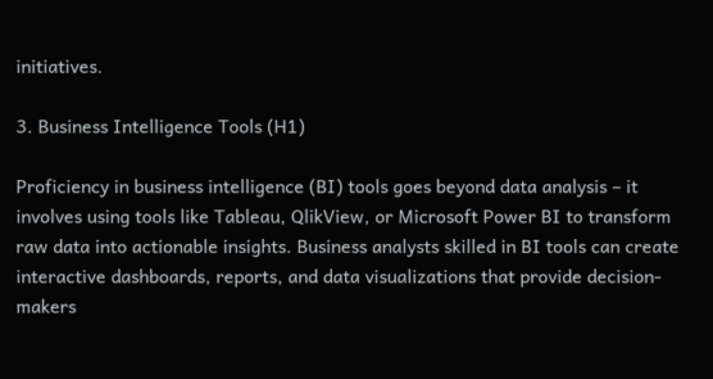initiatives.

3. Business Intelligence Tools (H1)

Proficiency in business intelligence (BI) tools goes beyond data analysis – it involves using tools like Tableau, QlikView, or Microsoft Power BI to transform raw data into actionable insights. Business analysts skilled in BI tools can create interactive dashboards, reports, and data visualizations that provide decision-makers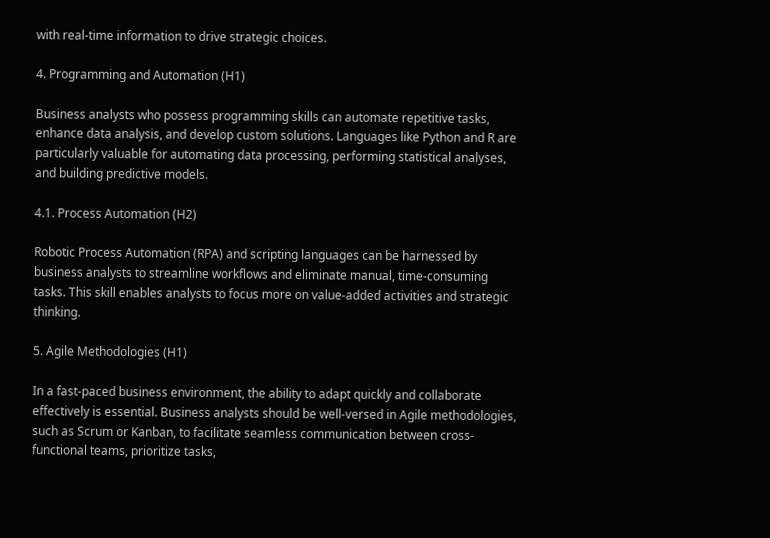with real-time information to drive strategic choices.

4. Programming and Automation (H1)

Business analysts who possess programming skills can automate repetitive tasks, enhance data analysis, and develop custom solutions. Languages like Python and R are particularly valuable for automating data processing, performing statistical analyses, and building predictive models.

4.1. Process Automation (H2)

Robotic Process Automation (RPA) and scripting languages can be harnessed by business analysts to streamline workflows and eliminate manual, time-consuming tasks. This skill enables analysts to focus more on value-added activities and strategic thinking.

5. Agile Methodologies (H1)

In a fast-paced business environment, the ability to adapt quickly and collaborate effectively is essential. Business analysts should be well-versed in Agile methodologies, such as Scrum or Kanban, to facilitate seamless communication between cross-functional teams, prioritize tasks,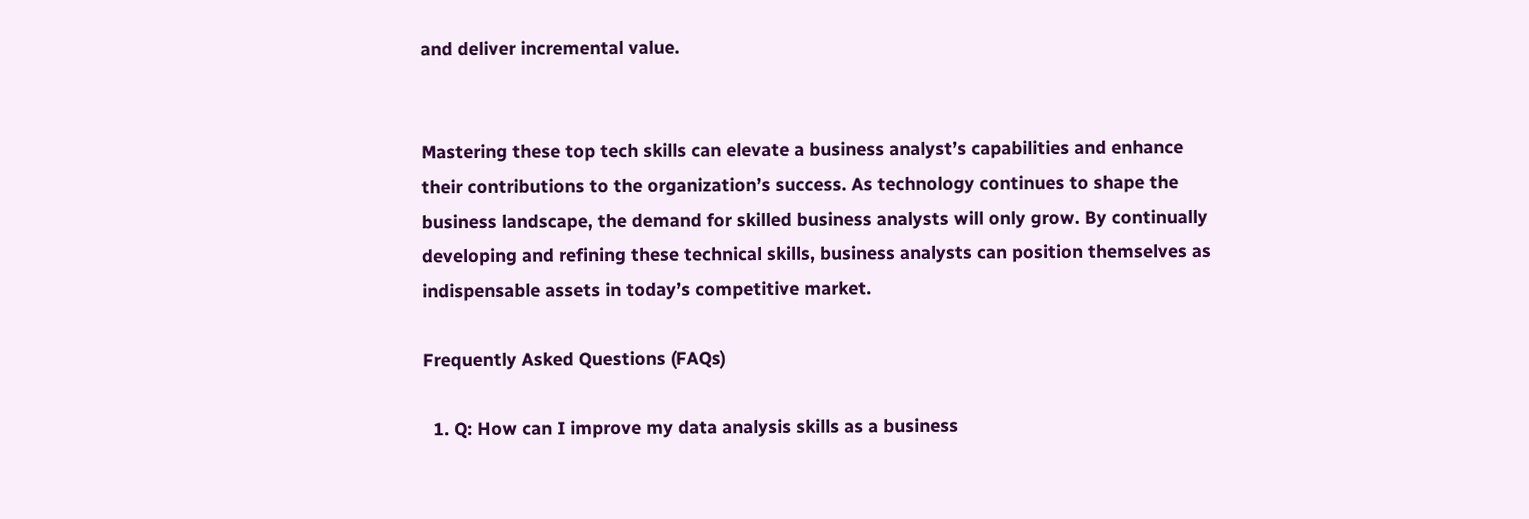and deliver incremental value.


Mastering these top tech skills can elevate a business analyst’s capabilities and enhance their contributions to the organization’s success. As technology continues to shape the business landscape, the demand for skilled business analysts will only grow. By continually developing and refining these technical skills, business analysts can position themselves as indispensable assets in today’s competitive market.

Frequently Asked Questions (FAQs)

  1. Q: How can I improve my data analysis skills as a business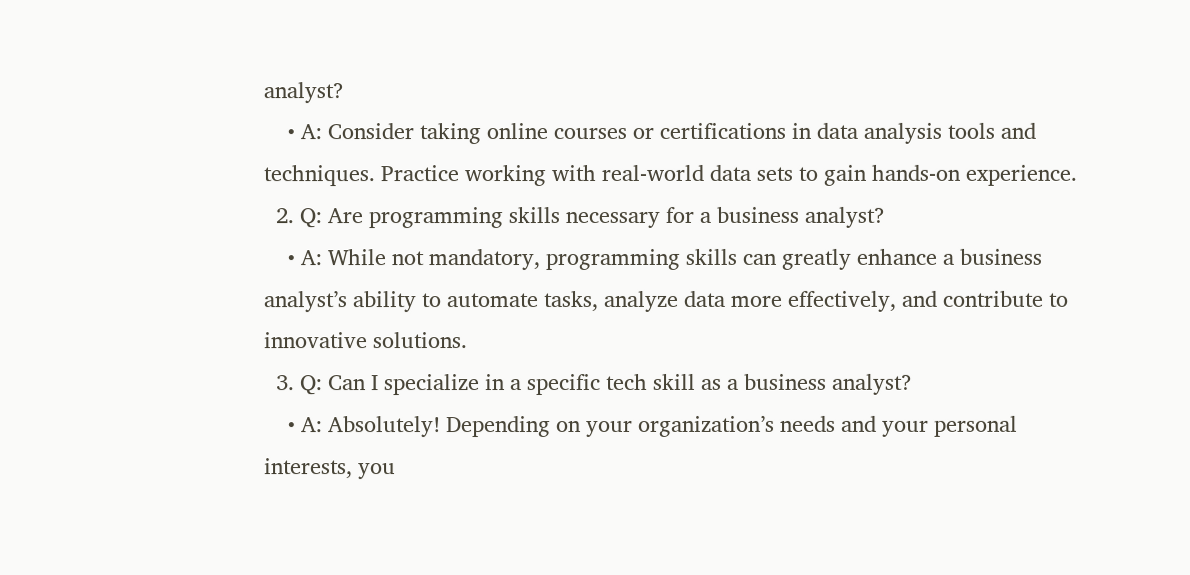analyst?
    • A: Consider taking online courses or certifications in data analysis tools and techniques. Practice working with real-world data sets to gain hands-on experience.
  2. Q: Are programming skills necessary for a business analyst?
    • A: While not mandatory, programming skills can greatly enhance a business analyst’s ability to automate tasks, analyze data more effectively, and contribute to innovative solutions.
  3. Q: Can I specialize in a specific tech skill as a business analyst?
    • A: Absolutely! Depending on your organization’s needs and your personal interests, you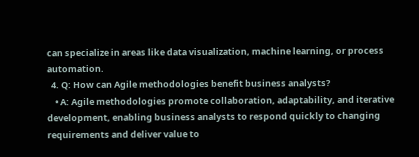can specialize in areas like data visualization, machine learning, or process automation.
  4. Q: How can Agile methodologies benefit business analysts?
    • A: Agile methodologies promote collaboration, adaptability, and iterative development, enabling business analysts to respond quickly to changing requirements and deliver value to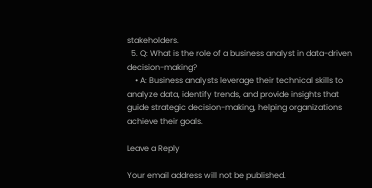stakeholders.
  5. Q: What is the role of a business analyst in data-driven decision-making?
    • A: Business analysts leverage their technical skills to analyze data, identify trends, and provide insights that guide strategic decision-making, helping organizations achieve their goals.

Leave a Reply

Your email address will not be published.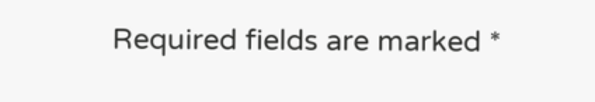Required fields are marked *